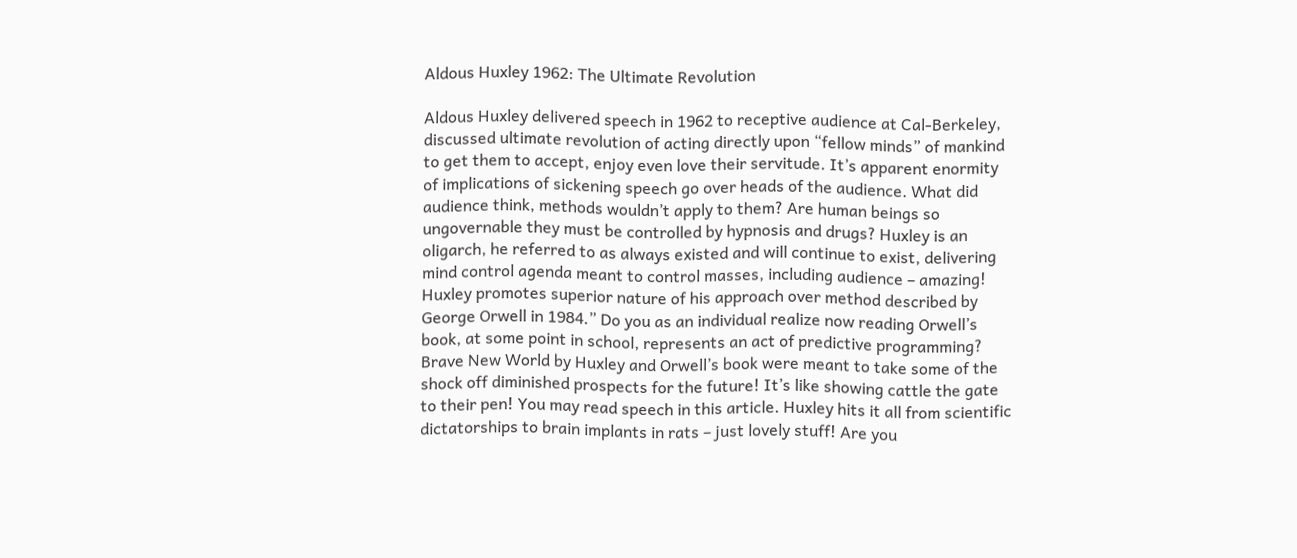Aldous Huxley 1962: The Ultimate Revolution

Aldous Huxley delivered speech in 1962 to receptive audience at Cal-Berkeley, discussed ultimate revolution of acting directly upon “fellow minds” of mankind to get them to accept, enjoy even love their servitude. It’s apparent enormity of implications of sickening speech go over heads of the audience. What did audience think, methods wouldn’t apply to them? Are human beings so ungovernable they must be controlled by hypnosis and drugs? Huxley is an oligarch, he referred to as always existed and will continue to exist, delivering mind control agenda meant to control masses, including audience – amazing! Huxley promotes superior nature of his approach over method described by George Orwell in 1984.” Do you as an individual realize now reading Orwell’s book, at some point in school, represents an act of predictive programming? Brave New World by Huxley and Orwell’s book were meant to take some of the shock off diminished prospects for the future! It’s like showing cattle the gate to their pen! You may read speech in this article. Huxley hits it all from scientific dictatorships to brain implants in rats – just lovely stuff! Are you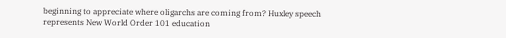beginning to appreciate where oligarchs are coming from? Huxley speech represents New World Order 101 education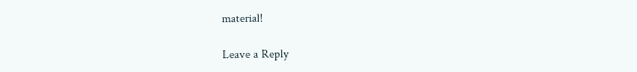material!

Leave a Reply